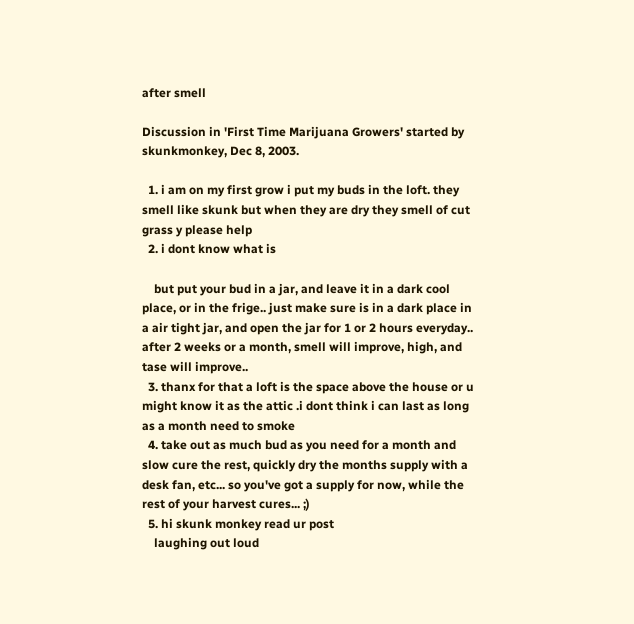after smell

Discussion in 'First Time Marijuana Growers' started by skunkmonkey, Dec 8, 2003.

  1. i am on my first grow i put my buds in the loft. they smell like skunk but when they are dry they smell of cut grass y please help
  2. i dont know what is

    but put your bud in a jar, and leave it in a dark cool place, or in the frige.. just make sure is in a dark place in a air tight jar, and open the jar for 1 or 2 hours everyday.. after 2 weeks or a month, smell will improve, high, and tase will improve..
  3. thanx for that a loft is the space above the house or u might know it as the attic .i dont think i can last as long as a month need to smoke
  4. take out as much bud as you need for a month and slow cure the rest, quickly dry the months supply with a desk fan, etc... so you've got a supply for now, while the rest of your harvest cures... ;)
  5. hi skunk monkey read ur post
    laughing out loud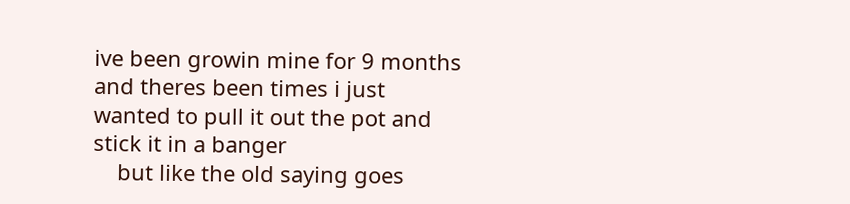ive been growin mine for 9 months and theres been times i just wanted to pull it out the pot and stick it in a banger
    but like the old saying goes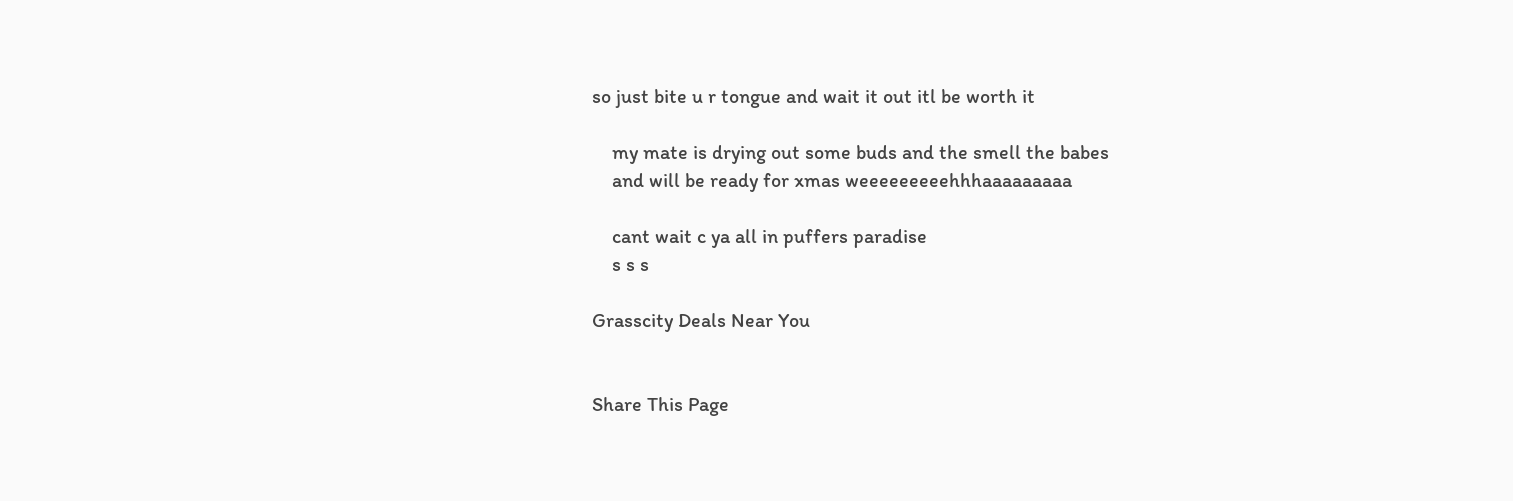so just bite u r tongue and wait it out itl be worth it

    my mate is drying out some buds and the smell the babes
    and will be ready for xmas weeeeeeeeehhhaaaaaaaaa

    cant wait c ya all in puffers paradise
    s s s

Grasscity Deals Near You


Share This Page